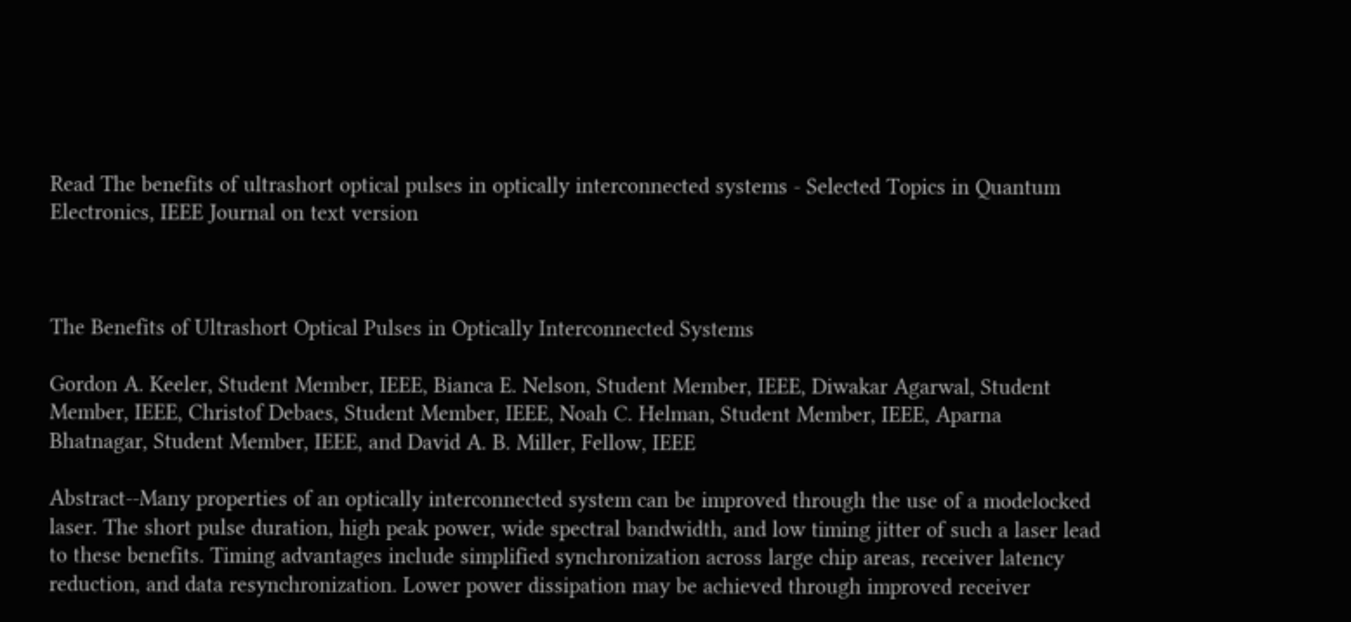Read The benefits of ultrashort optical pulses in optically interconnected systems - Selected Topics in Quantum Electronics, IEEE Journal on text version



The Benefits of Ultrashort Optical Pulses in Optically Interconnected Systems

Gordon A. Keeler, Student Member, IEEE, Bianca E. Nelson, Student Member, IEEE, Diwakar Agarwal, Student Member, IEEE, Christof Debaes, Student Member, IEEE, Noah C. Helman, Student Member, IEEE, Aparna Bhatnagar, Student Member, IEEE, and David A. B. Miller, Fellow, IEEE

Abstract--Many properties of an optically interconnected system can be improved through the use of a modelocked laser. The short pulse duration, high peak power, wide spectral bandwidth, and low timing jitter of such a laser lead to these benefits. Timing advantages include simplified synchronization across large chip areas, receiver latency reduction, and data resynchronization. Lower power dissipation may be achieved through improved receiver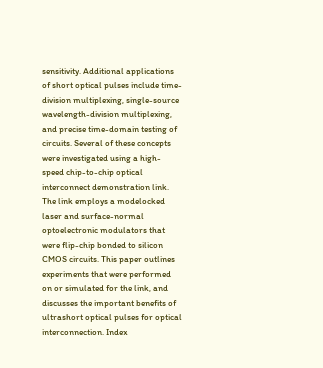sensitivity. Additional applications of short optical pulses include time-division multiplexing, single-source wavelength-division multiplexing, and precise time-domain testing of circuits. Several of these concepts were investigated using a high-speed chip-to-chip optical interconnect demonstration link. The link employs a modelocked laser and surface-normal optoelectronic modulators that were flip-chip bonded to silicon CMOS circuits. This paper outlines experiments that were performed on or simulated for the link, and discusses the important benefits of ultrashort optical pulses for optical interconnection. Index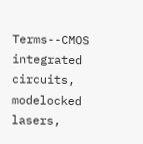Terms--CMOS integrated circuits, modelocked lasers,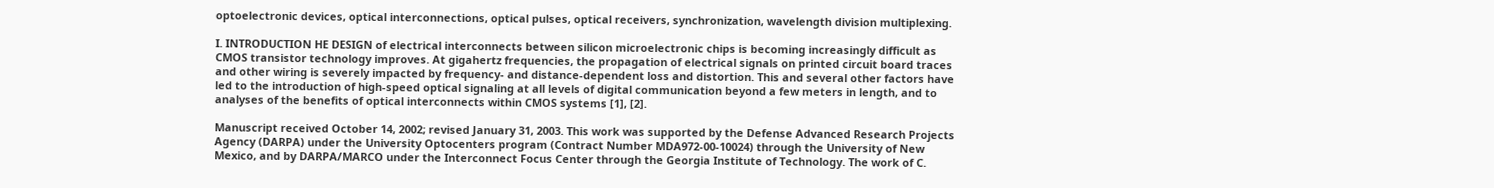optoelectronic devices, optical interconnections, optical pulses, optical receivers, synchronization, wavelength division multiplexing.

I. INTRODUCTION HE DESIGN of electrical interconnects between silicon microelectronic chips is becoming increasingly difficult as CMOS transistor technology improves. At gigahertz frequencies, the propagation of electrical signals on printed circuit board traces and other wiring is severely impacted by frequency- and distance-dependent loss and distortion. This and several other factors have led to the introduction of high-speed optical signaling at all levels of digital communication beyond a few meters in length, and to analyses of the benefits of optical interconnects within CMOS systems [1], [2].

Manuscript received October 14, 2002; revised January 31, 2003. This work was supported by the Defense Advanced Research Projects Agency (DARPA) under the University Optocenters program (Contract Number MDA972-00-10024) through the University of New Mexico, and by DARPA/MARCO under the Interconnect Focus Center through the Georgia Institute of Technology. The work of C.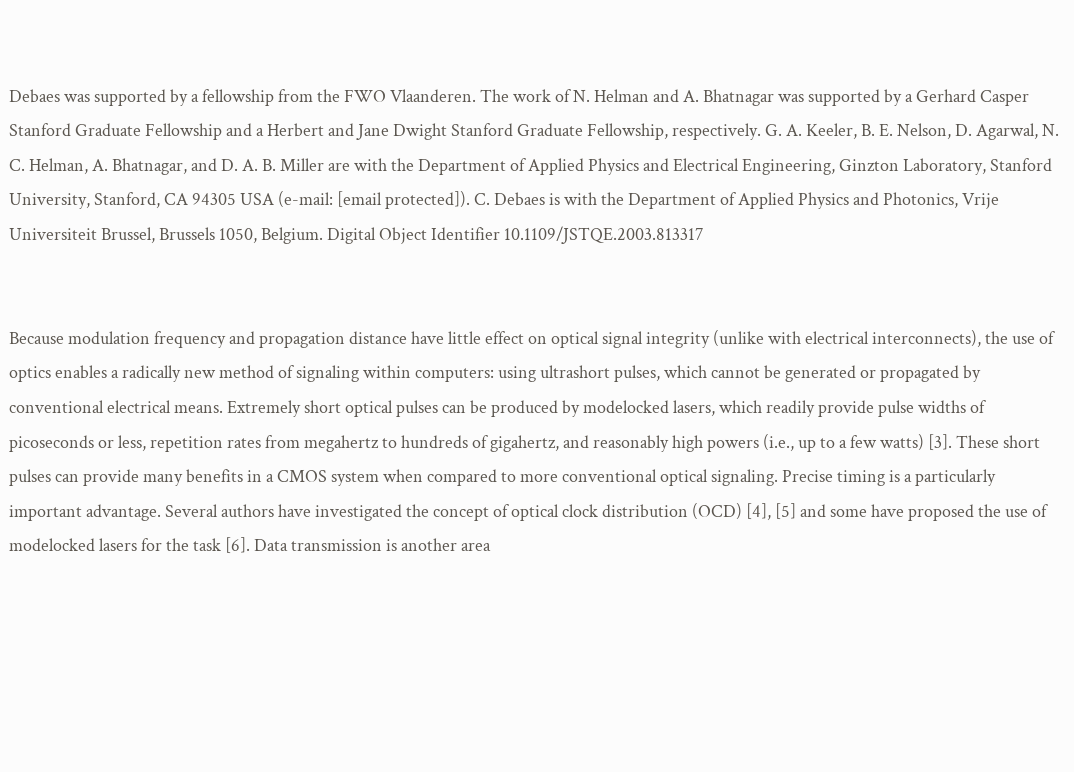Debaes was supported by a fellowship from the FWO Vlaanderen. The work of N. Helman and A. Bhatnagar was supported by a Gerhard Casper Stanford Graduate Fellowship and a Herbert and Jane Dwight Stanford Graduate Fellowship, respectively. G. A. Keeler, B. E. Nelson, D. Agarwal, N. C. Helman, A. Bhatnagar, and D. A. B. Miller are with the Department of Applied Physics and Electrical Engineering, Ginzton Laboratory, Stanford University, Stanford, CA 94305 USA (e-mail: [email protected]). C. Debaes is with the Department of Applied Physics and Photonics, Vrije Universiteit Brussel, Brussels 1050, Belgium. Digital Object Identifier 10.1109/JSTQE.2003.813317


Because modulation frequency and propagation distance have little effect on optical signal integrity (unlike with electrical interconnects), the use of optics enables a radically new method of signaling within computers: using ultrashort pulses, which cannot be generated or propagated by conventional electrical means. Extremely short optical pulses can be produced by modelocked lasers, which readily provide pulse widths of picoseconds or less, repetition rates from megahertz to hundreds of gigahertz, and reasonably high powers (i.e., up to a few watts) [3]. These short pulses can provide many benefits in a CMOS system when compared to more conventional optical signaling. Precise timing is a particularly important advantage. Several authors have investigated the concept of optical clock distribution (OCD) [4], [5] and some have proposed the use of modelocked lasers for the task [6]. Data transmission is another area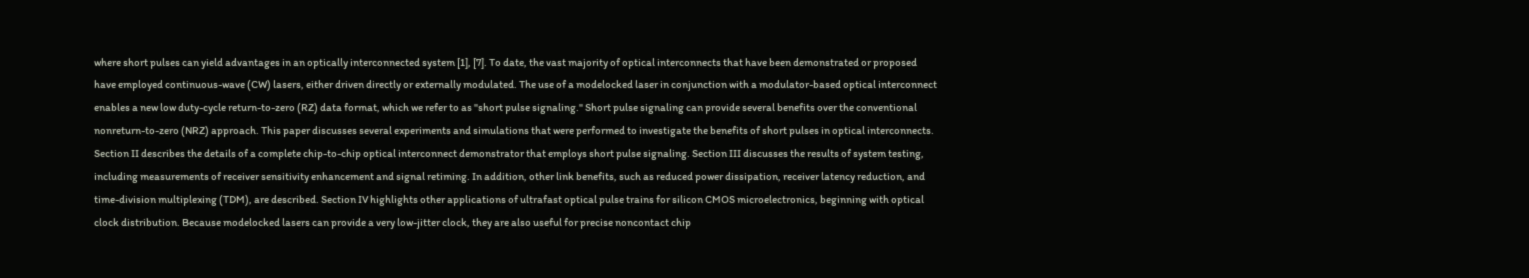where short pulses can yield advantages in an optically interconnected system [1], [7]. To date, the vast majority of optical interconnects that have been demonstrated or proposed have employed continuous-wave (CW) lasers, either driven directly or externally modulated. The use of a modelocked laser in conjunction with a modulator-based optical interconnect enables a new low duty-cycle return-to-zero (RZ) data format, which we refer to as "short pulse signaling." Short pulse signaling can provide several benefits over the conventional nonreturn-to-zero (NRZ) approach. This paper discusses several experiments and simulations that were performed to investigate the benefits of short pulses in optical interconnects. Section II describes the details of a complete chip-to-chip optical interconnect demonstrator that employs short pulse signaling. Section III discusses the results of system testing, including measurements of receiver sensitivity enhancement and signal retiming. In addition, other link benefits, such as reduced power dissipation, receiver latency reduction, and time-division multiplexing (TDM), are described. Section IV highlights other applications of ultrafast optical pulse trains for silicon CMOS microelectronics, beginning with optical clock distribution. Because modelocked lasers can provide a very low-jitter clock, they are also useful for precise noncontact chip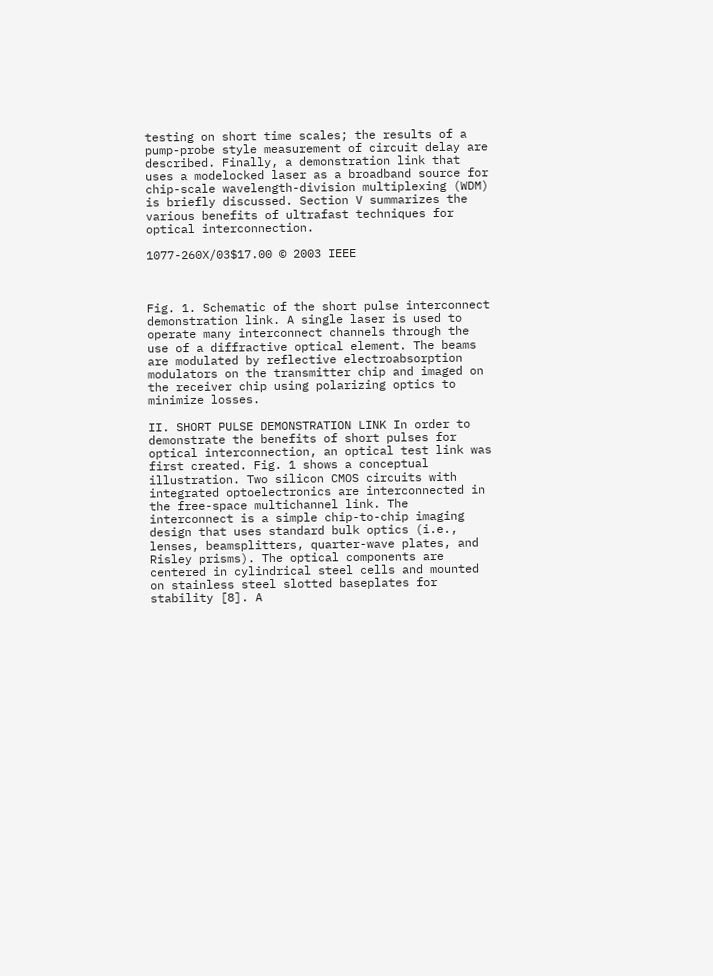testing on short time scales; the results of a pump-probe style measurement of circuit delay are described. Finally, a demonstration link that uses a modelocked laser as a broadband source for chip-scale wavelength-division multiplexing (WDM) is briefly discussed. Section V summarizes the various benefits of ultrafast techniques for optical interconnection.

1077-260X/03$17.00 © 2003 IEEE



Fig. 1. Schematic of the short pulse interconnect demonstration link. A single laser is used to operate many interconnect channels through the use of a diffractive optical element. The beams are modulated by reflective electroabsorption modulators on the transmitter chip and imaged on the receiver chip using polarizing optics to minimize losses.

II. SHORT PULSE DEMONSTRATION LINK In order to demonstrate the benefits of short pulses for optical interconnection, an optical test link was first created. Fig. 1 shows a conceptual illustration. Two silicon CMOS circuits with integrated optoelectronics are interconnected in the free-space multichannel link. The interconnect is a simple chip-to-chip imaging design that uses standard bulk optics (i.e., lenses, beamsplitters, quarter-wave plates, and Risley prisms). The optical components are centered in cylindrical steel cells and mounted on stainless steel slotted baseplates for stability [8]. A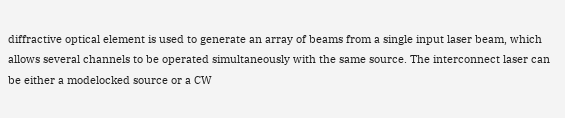diffractive optical element is used to generate an array of beams from a single input laser beam, which allows several channels to be operated simultaneously with the same source. The interconnect laser can be either a modelocked source or a CW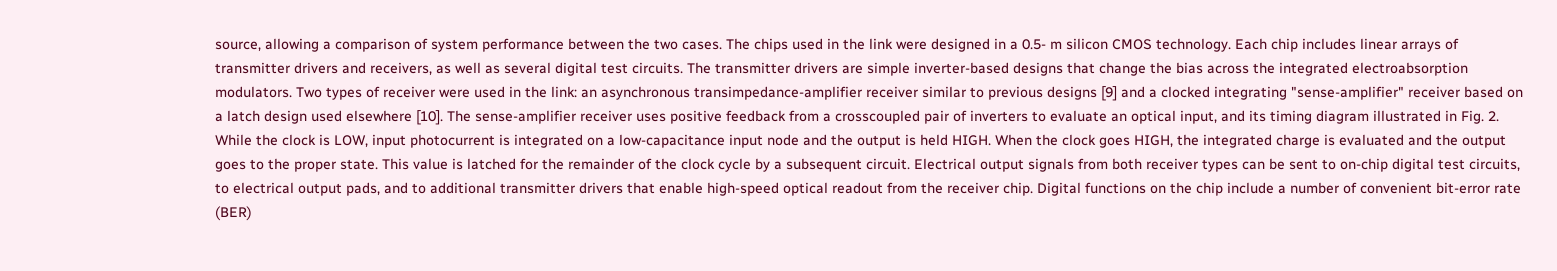source, allowing a comparison of system performance between the two cases. The chips used in the link were designed in a 0.5- m silicon CMOS technology. Each chip includes linear arrays of transmitter drivers and receivers, as well as several digital test circuits. The transmitter drivers are simple inverter-based designs that change the bias across the integrated electroabsorption modulators. Two types of receiver were used in the link: an asynchronous transimpedance-amplifier receiver similar to previous designs [9] and a clocked integrating "sense-amplifier" receiver based on a latch design used elsewhere [10]. The sense-amplifier receiver uses positive feedback from a crosscoupled pair of inverters to evaluate an optical input, and its timing diagram illustrated in Fig. 2. While the clock is LOW, input photocurrent is integrated on a low-capacitance input node and the output is held HIGH. When the clock goes HIGH, the integrated charge is evaluated and the output goes to the proper state. This value is latched for the remainder of the clock cycle by a subsequent circuit. Electrical output signals from both receiver types can be sent to on-chip digital test circuits, to electrical output pads, and to additional transmitter drivers that enable high-speed optical readout from the receiver chip. Digital functions on the chip include a number of convenient bit-error rate (BER)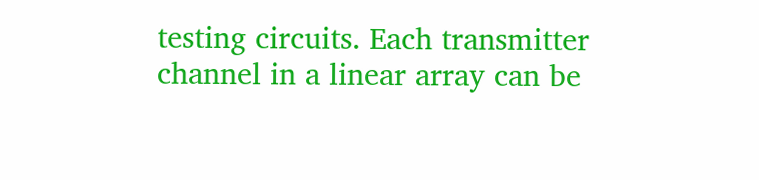testing circuits. Each transmitter channel in a linear array can be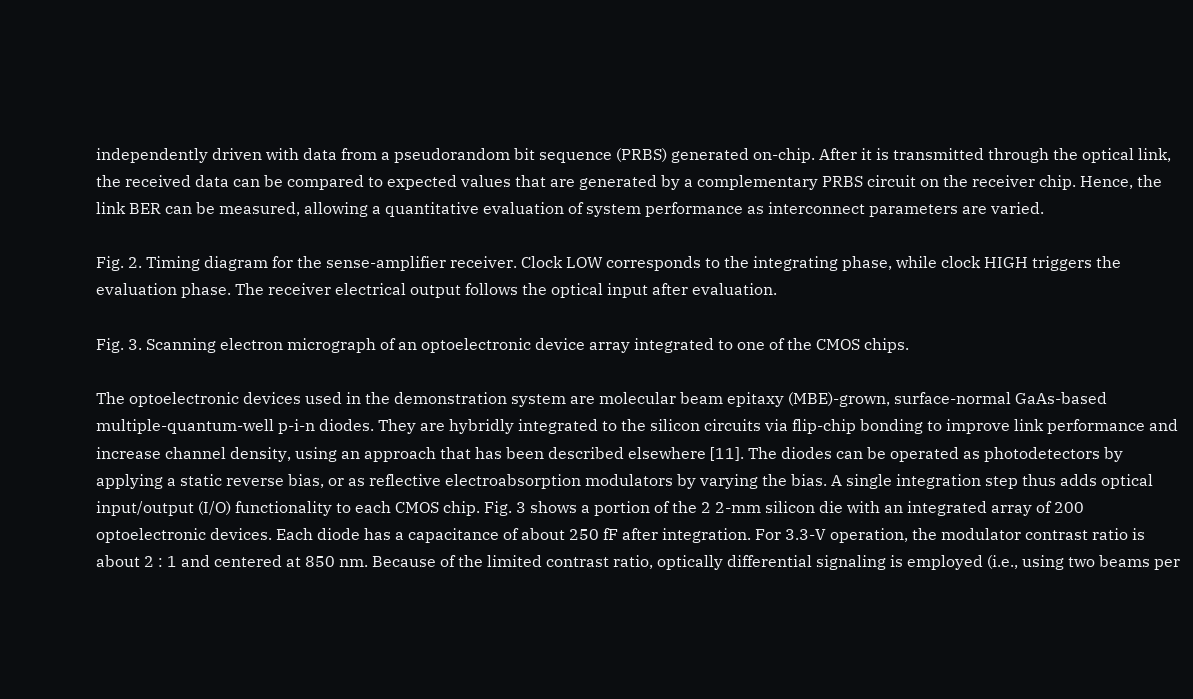independently driven with data from a pseudorandom bit sequence (PRBS) generated on-chip. After it is transmitted through the optical link, the received data can be compared to expected values that are generated by a complementary PRBS circuit on the receiver chip. Hence, the link BER can be measured, allowing a quantitative evaluation of system performance as interconnect parameters are varied.

Fig. 2. Timing diagram for the sense-amplifier receiver. Clock LOW corresponds to the integrating phase, while clock HIGH triggers the evaluation phase. The receiver electrical output follows the optical input after evaluation.

Fig. 3. Scanning electron micrograph of an optoelectronic device array integrated to one of the CMOS chips.

The optoelectronic devices used in the demonstration system are molecular beam epitaxy (MBE)-grown, surface-normal GaAs-based multiple-quantum-well p-i-n diodes. They are hybridly integrated to the silicon circuits via flip-chip bonding to improve link performance and increase channel density, using an approach that has been described elsewhere [11]. The diodes can be operated as photodetectors by applying a static reverse bias, or as reflective electroabsorption modulators by varying the bias. A single integration step thus adds optical input/output (I/O) functionality to each CMOS chip. Fig. 3 shows a portion of the 2 2-mm silicon die with an integrated array of 200 optoelectronic devices. Each diode has a capacitance of about 250 fF after integration. For 3.3-V operation, the modulator contrast ratio is about 2 : 1 and centered at 850 nm. Because of the limited contrast ratio, optically differential signaling is employed (i.e., using two beams per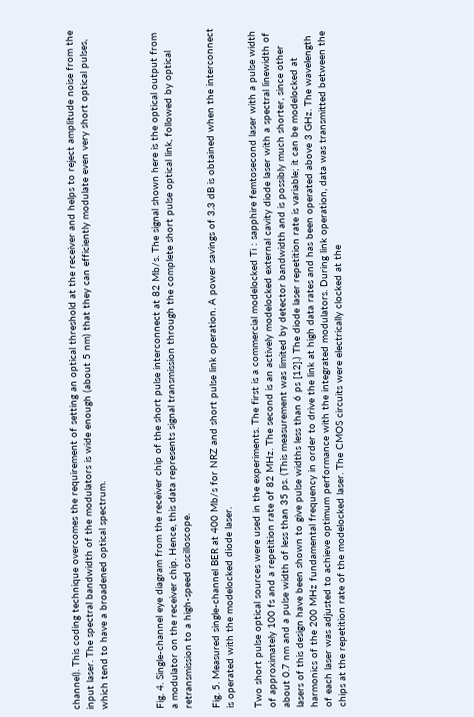channel). This coding technique overcomes the requirement of setting an optical threshold at the receiver and helps to reject amplitude noise from the input laser. The spectral bandwidth of the modulators is wide enough (about 5 nm) that they can efficiently modulate even very short optical pulses, which tend to have a broadened optical spectrum.



Fig. 4. Single-channel eye diagram from the receiver chip of the short pulse interconnect at 82 Mb/s. The signal shown here is the optical output from a modulator on the receiver chip. Hence, this data represents signal transmission through the complete short pulse optical link, followed by optical retransmission to a high-speed oscilloscope.

Fig. 5. Measured single-channel BER at 400 Mb/s for NRZ and short pulse link operation. A power savings of 3.3 dB is obtained when the interconnect is operated with the modelocked diode laser.

Two short pulse optical sources were used in the experiments. The first is a commercial modelocked Ti : sapphire femtosecond laser with a pulse width of approximately 100 fs and a repetition rate of 82 MHz. The second is an actively modelocked external cavity diode laser with a spectral linewidth of about 0.7 nm and a pulse width of less than 35 ps. (This measurement was limited by detector bandwidth and is possibly much shorter, since other lasers of this design have been shown to give pulse widths less than 6 ps [12].) The diode laser repetition rate is variable; it can be modelocked at harmonics of the 200 MHz fundamental frequency in order to drive the link at high data rates and has been operated above 3 GHz. The wavelength of each laser was adjusted to achieve optimum performance with the integrated modulators. During link operation, data was transmitted between the chips at the repetition rate of the modelocked laser. The CMOS circuits were electrically clocked at the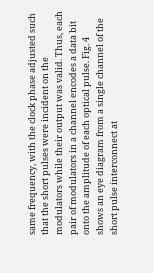same frequency, with the clock phase adjusted such that the short pulses were incident on the modulators while their output was valid. Thus, each pair of modulators in a channel encodes a data bit onto the amplitude of each optical pulse. Fig. 4 shows an eye diagram from a single channel of the short pulse interconnect at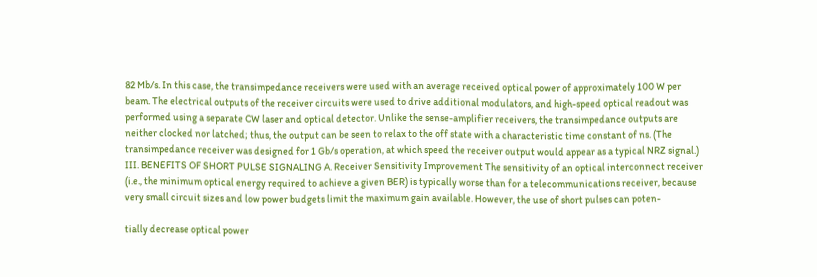82 Mb/s. In this case, the transimpedance receivers were used with an average received optical power of approximately 100 W per beam. The electrical outputs of the receiver circuits were used to drive additional modulators, and high-speed optical readout was performed using a separate CW laser and optical detector. Unlike the sense-amplifier receivers, the transimpedance outputs are neither clocked nor latched; thus, the output can be seen to relax to the off state with a characteristic time constant of ns. (The transimpedance receiver was designed for 1 Gb/s operation, at which speed the receiver output would appear as a typical NRZ signal.) III. BENEFITS OF SHORT PULSE SIGNALING A. Receiver Sensitivity Improvement The sensitivity of an optical interconnect receiver (i.e., the minimum optical energy required to achieve a given BER) is typically worse than for a telecommunications receiver, because very small circuit sizes and low power budgets limit the maximum gain available. However, the use of short pulses can poten-

tially decrease optical power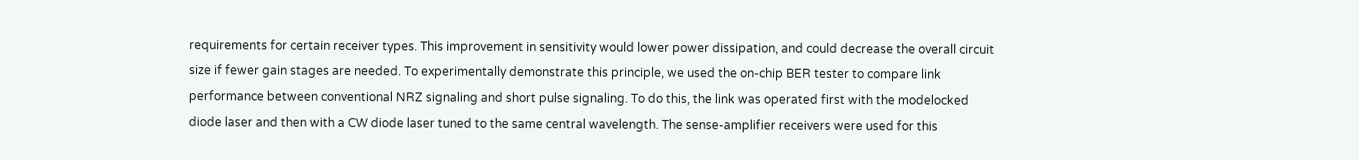requirements for certain receiver types. This improvement in sensitivity would lower power dissipation, and could decrease the overall circuit size if fewer gain stages are needed. To experimentally demonstrate this principle, we used the on-chip BER tester to compare link performance between conventional NRZ signaling and short pulse signaling. To do this, the link was operated first with the modelocked diode laser and then with a CW diode laser tuned to the same central wavelength. The sense-amplifier receivers were used for this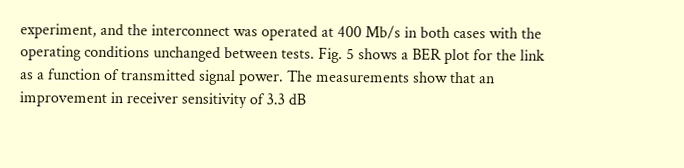experiment, and the interconnect was operated at 400 Mb/s in both cases with the operating conditions unchanged between tests. Fig. 5 shows a BER plot for the link as a function of transmitted signal power. The measurements show that an improvement in receiver sensitivity of 3.3 dB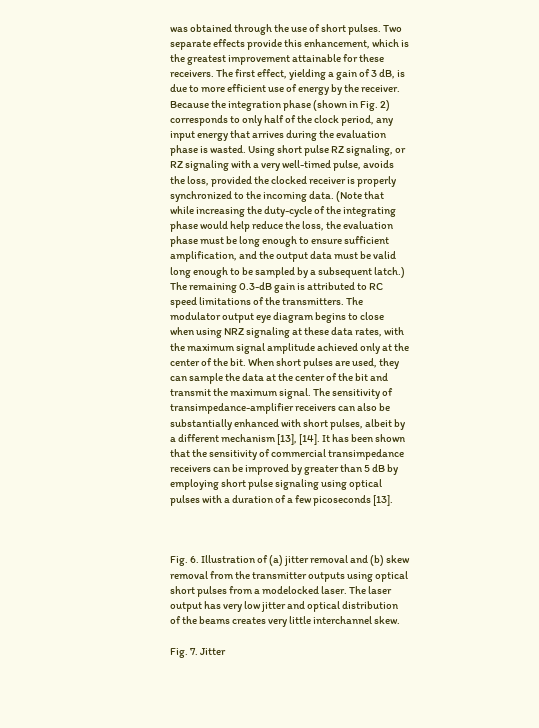was obtained through the use of short pulses. Two separate effects provide this enhancement, which is the greatest improvement attainable for these receivers. The first effect, yielding a gain of 3 dB, is due to more efficient use of energy by the receiver. Because the integration phase (shown in Fig. 2) corresponds to only half of the clock period, any input energy that arrives during the evaluation phase is wasted. Using short pulse RZ signaling, or RZ signaling with a very well-timed pulse, avoids the loss, provided the clocked receiver is properly synchronized to the incoming data. (Note that while increasing the duty-cycle of the integrating phase would help reduce the loss, the evaluation phase must be long enough to ensure sufficient amplification, and the output data must be valid long enough to be sampled by a subsequent latch.) The remaining 0.3-dB gain is attributed to RC speed limitations of the transmitters. The modulator output eye diagram begins to close when using NRZ signaling at these data rates, with the maximum signal amplitude achieved only at the center of the bit. When short pulses are used, they can sample the data at the center of the bit and transmit the maximum signal. The sensitivity of transimpedance-amplifier receivers can also be substantially enhanced with short pulses, albeit by a different mechanism [13], [14]. It has been shown that the sensitivity of commercial transimpedance receivers can be improved by greater than 5 dB by employing short pulse signaling using optical pulses with a duration of a few picoseconds [13].



Fig. 6. Illustration of (a) jitter removal and (b) skew removal from the transmitter outputs using optical short pulses from a modelocked laser. The laser output has very low jitter and optical distribution of the beams creates very little interchannel skew.

Fig. 7. Jitter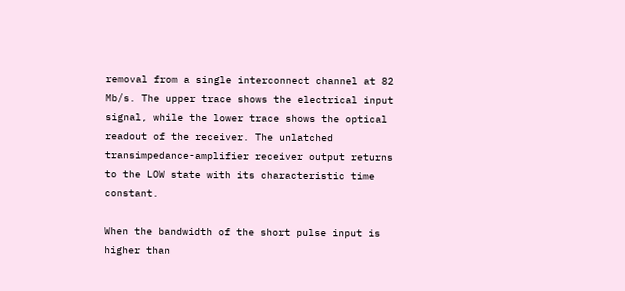removal from a single interconnect channel at 82 Mb/s. The upper trace shows the electrical input signal, while the lower trace shows the optical readout of the receiver. The unlatched transimpedance-amplifier receiver output returns to the LOW state with its characteristic time constant.

When the bandwidth of the short pulse input is higher than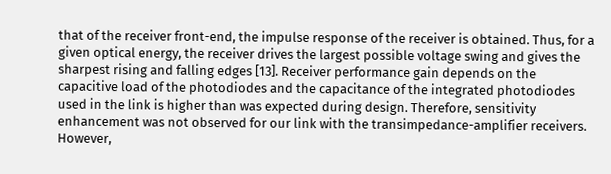that of the receiver front-end, the impulse response of the receiver is obtained. Thus, for a given optical energy, the receiver drives the largest possible voltage swing and gives the sharpest rising and falling edges [13]. Receiver performance gain depends on the capacitive load of the photodiodes and the capacitance of the integrated photodiodes used in the link is higher than was expected during design. Therefore, sensitivity enhancement was not observed for our link with the transimpedance-amplifier receivers. However,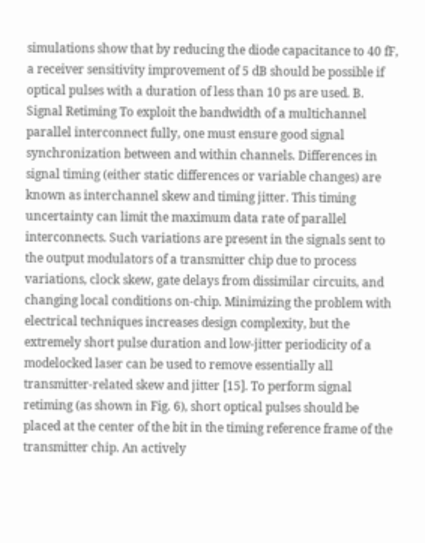simulations show that by reducing the diode capacitance to 40 fF, a receiver sensitivity improvement of 5 dB should be possible if optical pulses with a duration of less than 10 ps are used. B. Signal Retiming To exploit the bandwidth of a multichannel parallel interconnect fully, one must ensure good signal synchronization between and within channels. Differences in signal timing (either static differences or variable changes) are known as interchannel skew and timing jitter. This timing uncertainty can limit the maximum data rate of parallel interconnects. Such variations are present in the signals sent to the output modulators of a transmitter chip due to process variations, clock skew, gate delays from dissimilar circuits, and changing local conditions on-chip. Minimizing the problem with electrical techniques increases design complexity, but the extremely short pulse duration and low-jitter periodicity of a modelocked laser can be used to remove essentially all transmitter-related skew and jitter [15]. To perform signal retiming (as shown in Fig. 6), short optical pulses should be placed at the center of the bit in the timing reference frame of the transmitter chip. An actively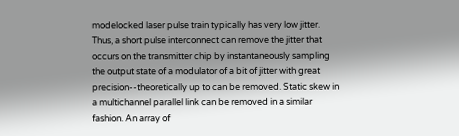modelocked laser pulse train typically has very low jitter. Thus, a short pulse interconnect can remove the jitter that occurs on the transmitter chip by instantaneously sampling the output state of a modulator of a bit of jitter with great precision--theoretically up to can be removed. Static skew in a multichannel parallel link can be removed in a similar fashion. An array of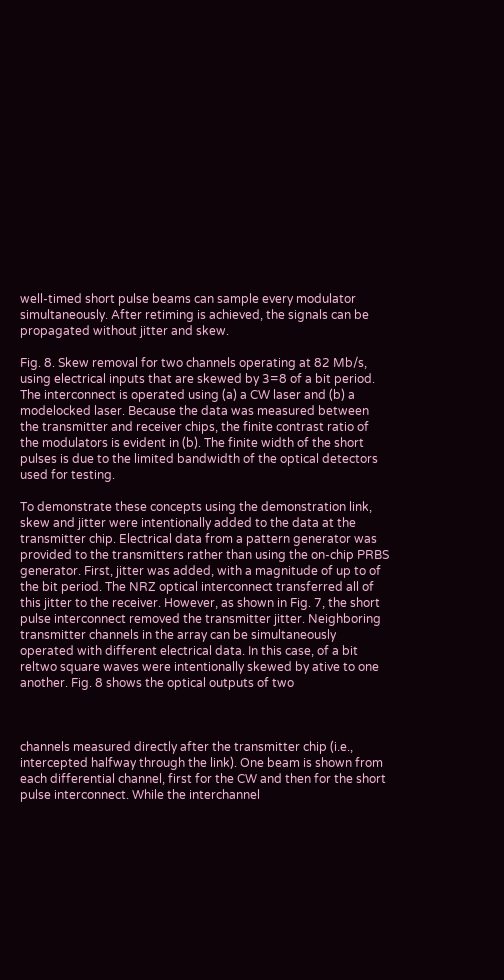well-timed short pulse beams can sample every modulator simultaneously. After retiming is achieved, the signals can be propagated without jitter and skew.

Fig. 8. Skew removal for two channels operating at 82 Mb/s, using electrical inputs that are skewed by 3=8 of a bit period. The interconnect is operated using (a) a CW laser and (b) a modelocked laser. Because the data was measured between the transmitter and receiver chips, the finite contrast ratio of the modulators is evident in (b). The finite width of the short pulses is due to the limited bandwidth of the optical detectors used for testing.

To demonstrate these concepts using the demonstration link, skew and jitter were intentionally added to the data at the transmitter chip. Electrical data from a pattern generator was provided to the transmitters rather than using the on-chip PRBS generator. First, jitter was added, with a magnitude of up to of the bit period. The NRZ optical interconnect transferred all of this jitter to the receiver. However, as shown in Fig. 7, the short pulse interconnect removed the transmitter jitter. Neighboring transmitter channels in the array can be simultaneously operated with different electrical data. In this case, of a bit reltwo square waves were intentionally skewed by ative to one another. Fig. 8 shows the optical outputs of two



channels measured directly after the transmitter chip (i.e., intercepted halfway through the link). One beam is shown from each differential channel, first for the CW and then for the short pulse interconnect. While the interchannel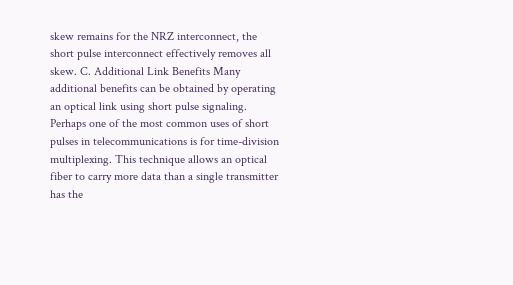skew remains for the NRZ interconnect, the short pulse interconnect effectively removes all skew. C. Additional Link Benefits Many additional benefits can be obtained by operating an optical link using short pulse signaling. Perhaps one of the most common uses of short pulses in telecommunications is for time-division multiplexing. This technique allows an optical fiber to carry more data than a single transmitter has the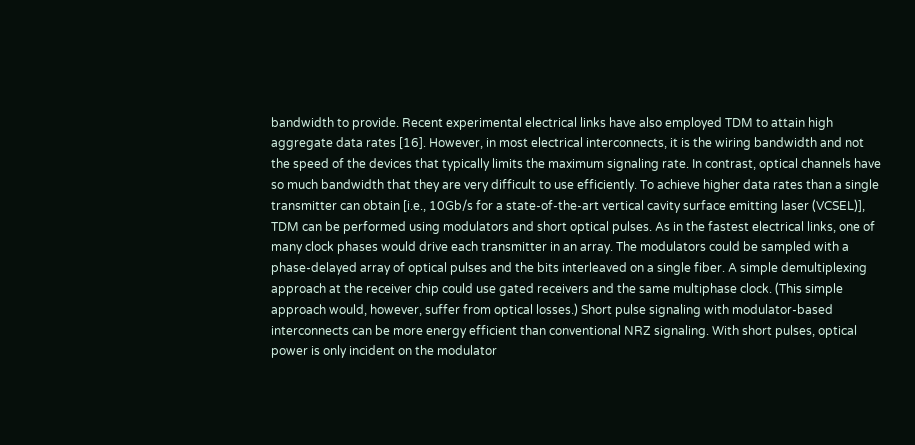bandwidth to provide. Recent experimental electrical links have also employed TDM to attain high aggregate data rates [16]. However, in most electrical interconnects, it is the wiring bandwidth and not the speed of the devices that typically limits the maximum signaling rate. In contrast, optical channels have so much bandwidth that they are very difficult to use efficiently. To achieve higher data rates than a single transmitter can obtain [i.e., 10Gb/s for a state-of-the-art vertical cavity surface emitting laser (VCSEL)], TDM can be performed using modulators and short optical pulses. As in the fastest electrical links, one of many clock phases would drive each transmitter in an array. The modulators could be sampled with a phase-delayed array of optical pulses and the bits interleaved on a single fiber. A simple demultiplexing approach at the receiver chip could use gated receivers and the same multiphase clock. (This simple approach would, however, suffer from optical losses.) Short pulse signaling with modulator-based interconnects can be more energy efficient than conventional NRZ signaling. With short pulses, optical power is only incident on the modulator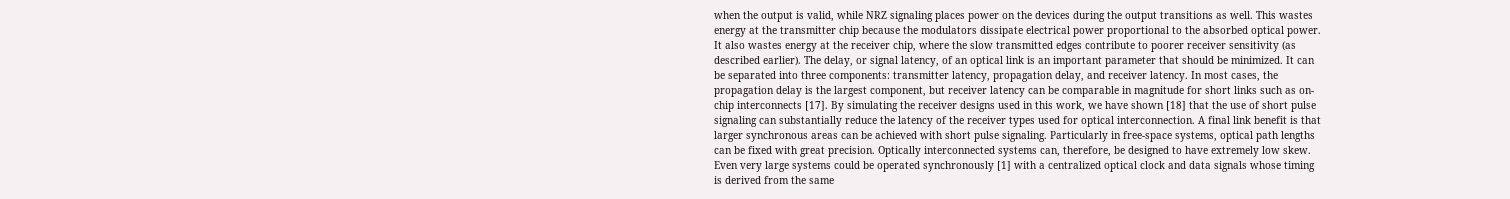when the output is valid, while NRZ signaling places power on the devices during the output transitions as well. This wastes energy at the transmitter chip because the modulators dissipate electrical power proportional to the absorbed optical power. It also wastes energy at the receiver chip, where the slow transmitted edges contribute to poorer receiver sensitivity (as described earlier). The delay, or signal latency, of an optical link is an important parameter that should be minimized. It can be separated into three components: transmitter latency, propagation delay, and receiver latency. In most cases, the propagation delay is the largest component, but receiver latency can be comparable in magnitude for short links such as on-chip interconnects [17]. By simulating the receiver designs used in this work, we have shown [18] that the use of short pulse signaling can substantially reduce the latency of the receiver types used for optical interconnection. A final link benefit is that larger synchronous areas can be achieved with short pulse signaling. Particularly in free-space systems, optical path lengths can be fixed with great precision. Optically interconnected systems can, therefore, be designed to have extremely low skew. Even very large systems could be operated synchronously [1] with a centralized optical clock and data signals whose timing is derived from the same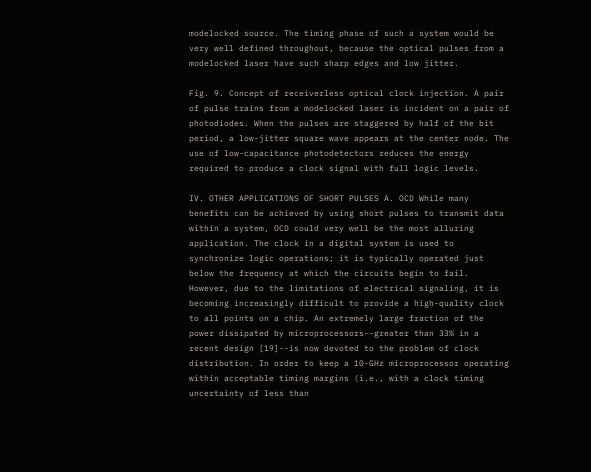modelocked source. The timing phase of such a system would be very well defined throughout, because the optical pulses from a modelocked laser have such sharp edges and low jitter.

Fig. 9. Concept of receiverless optical clock injection. A pair of pulse trains from a modelocked laser is incident on a pair of photodiodes. When the pulses are staggered by half of the bit period, a low-jitter square wave appears at the center node. The use of low-capacitance photodetectors reduces the energy required to produce a clock signal with full logic levels.

IV. OTHER APPLICATIONS OF SHORT PULSES A. OCD While many benefits can be achieved by using short pulses to transmit data within a system, OCD could very well be the most alluring application. The clock in a digital system is used to synchronize logic operations; it is typically operated just below the frequency at which the circuits begin to fail. However, due to the limitations of electrical signaling, it is becoming increasingly difficult to provide a high-quality clock to all points on a chip. An extremely large fraction of the power dissipated by microprocessors--greater than 33% in a recent design [19]--is now devoted to the problem of clock distribution. In order to keep a 10-GHz microprocessor operating within acceptable timing margins (i.e., with a clock timing uncertainty of less than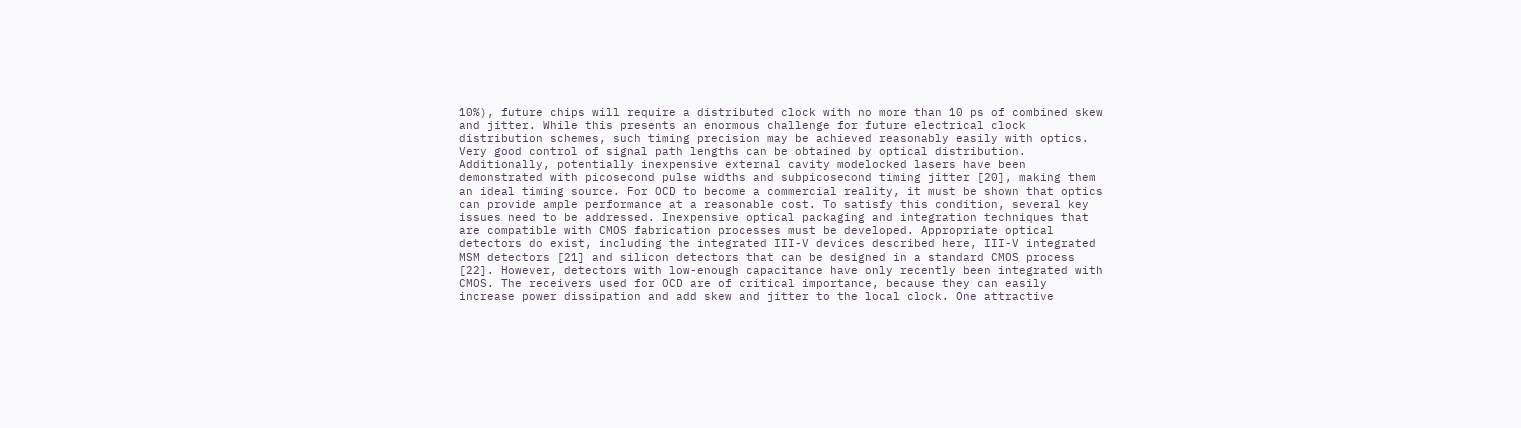10%), future chips will require a distributed clock with no more than 10 ps of combined skew and jitter. While this presents an enormous challenge for future electrical clock distribution schemes, such timing precision may be achieved reasonably easily with optics. Very good control of signal path lengths can be obtained by optical distribution. Additionally, potentially inexpensive external cavity modelocked lasers have been demonstrated with picosecond pulse widths and subpicosecond timing jitter [20], making them an ideal timing source. For OCD to become a commercial reality, it must be shown that optics can provide ample performance at a reasonable cost. To satisfy this condition, several key issues need to be addressed. Inexpensive optical packaging and integration techniques that are compatible with CMOS fabrication processes must be developed. Appropriate optical detectors do exist, including the integrated III-V devices described here, III-V integrated MSM detectors [21] and silicon detectors that can be designed in a standard CMOS process [22]. However, detectors with low-enough capacitance have only recently been integrated with CMOS. The receivers used for OCD are of critical importance, because they can easily increase power dissipation and add skew and jitter to the local clock. One attractive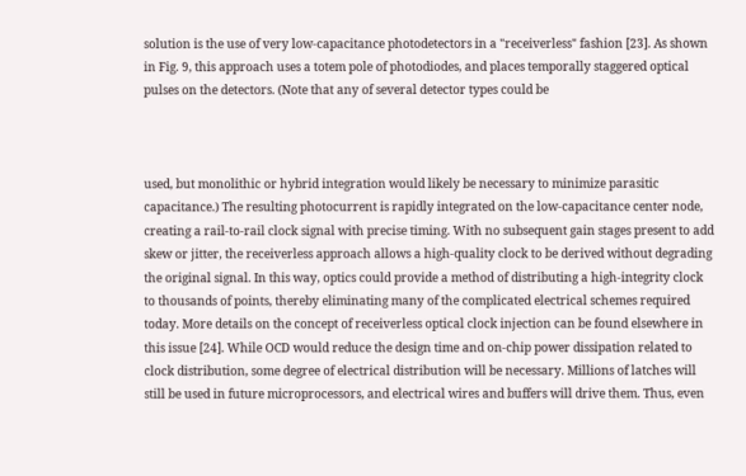solution is the use of very low-capacitance photodetectors in a "receiverless" fashion [23]. As shown in Fig. 9, this approach uses a totem pole of photodiodes, and places temporally staggered optical pulses on the detectors. (Note that any of several detector types could be



used, but monolithic or hybrid integration would likely be necessary to minimize parasitic capacitance.) The resulting photocurrent is rapidly integrated on the low-capacitance center node, creating a rail-to-rail clock signal with precise timing. With no subsequent gain stages present to add skew or jitter, the receiverless approach allows a high-quality clock to be derived without degrading the original signal. In this way, optics could provide a method of distributing a high-integrity clock to thousands of points, thereby eliminating many of the complicated electrical schemes required today. More details on the concept of receiverless optical clock injection can be found elsewhere in this issue [24]. While OCD would reduce the design time and on-chip power dissipation related to clock distribution, some degree of electrical distribution will be necessary. Millions of latches will still be used in future microprocessors, and electrical wires and buffers will drive them. Thus, even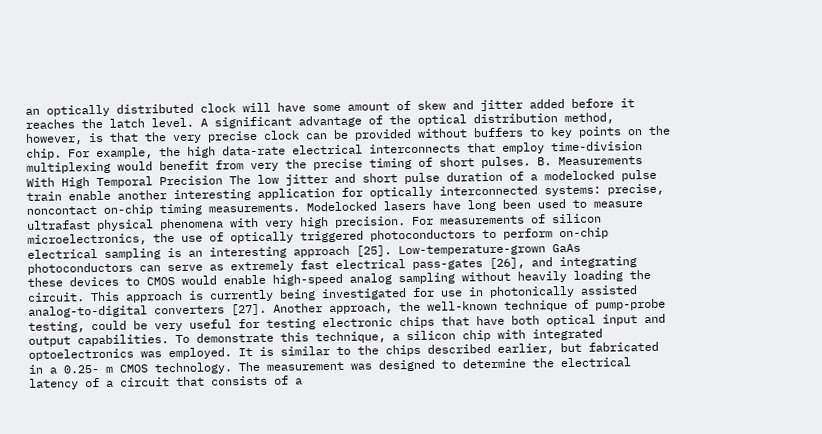an optically distributed clock will have some amount of skew and jitter added before it reaches the latch level. A significant advantage of the optical distribution method, however, is that the very precise clock can be provided without buffers to key points on the chip. For example, the high data-rate electrical interconnects that employ time-division multiplexing would benefit from very the precise timing of short pulses. B. Measurements With High Temporal Precision The low jitter and short pulse duration of a modelocked pulse train enable another interesting application for optically interconnected systems: precise, noncontact on-chip timing measurements. Modelocked lasers have long been used to measure ultrafast physical phenomena with very high precision. For measurements of silicon microelectronics, the use of optically triggered photoconductors to perform on-chip electrical sampling is an interesting approach [25]. Low-temperature-grown GaAs photoconductors can serve as extremely fast electrical pass-gates [26], and integrating these devices to CMOS would enable high-speed analog sampling without heavily loading the circuit. This approach is currently being investigated for use in photonically assisted analog-to-digital converters [27]. Another approach, the well-known technique of pump-probe testing, could be very useful for testing electronic chips that have both optical input and output capabilities. To demonstrate this technique, a silicon chip with integrated optoelectronics was employed. It is similar to the chips described earlier, but fabricated in a 0.25- m CMOS technology. The measurement was designed to determine the electrical latency of a circuit that consists of a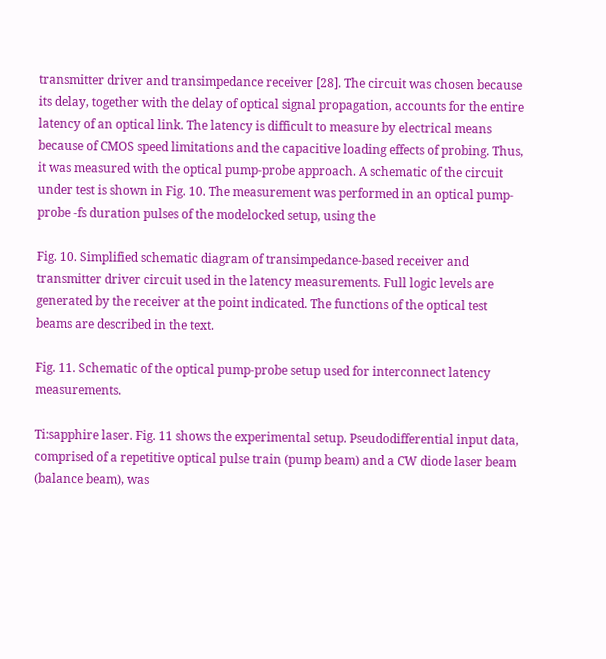transmitter driver and transimpedance receiver [28]. The circuit was chosen because its delay, together with the delay of optical signal propagation, accounts for the entire latency of an optical link. The latency is difficult to measure by electrical means because of CMOS speed limitations and the capacitive loading effects of probing. Thus, it was measured with the optical pump-probe approach. A schematic of the circuit under test is shown in Fig. 10. The measurement was performed in an optical pump-probe -fs duration pulses of the modelocked setup, using the

Fig. 10. Simplified schematic diagram of transimpedance-based receiver and transmitter driver circuit used in the latency measurements. Full logic levels are generated by the receiver at the point indicated. The functions of the optical test beams are described in the text.

Fig. 11. Schematic of the optical pump-probe setup used for interconnect latency measurements.

Ti:sapphire laser. Fig. 11 shows the experimental setup. Pseudodifferential input data, comprised of a repetitive optical pulse train (pump beam) and a CW diode laser beam (balance beam), was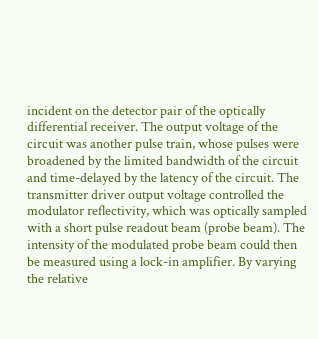incident on the detector pair of the optically differential receiver. The output voltage of the circuit was another pulse train, whose pulses were broadened by the limited bandwidth of the circuit and time-delayed by the latency of the circuit. The transmitter driver output voltage controlled the modulator reflectivity, which was optically sampled with a short pulse readout beam (probe beam). The intensity of the modulated probe beam could then be measured using a lock-in amplifier. By varying the relative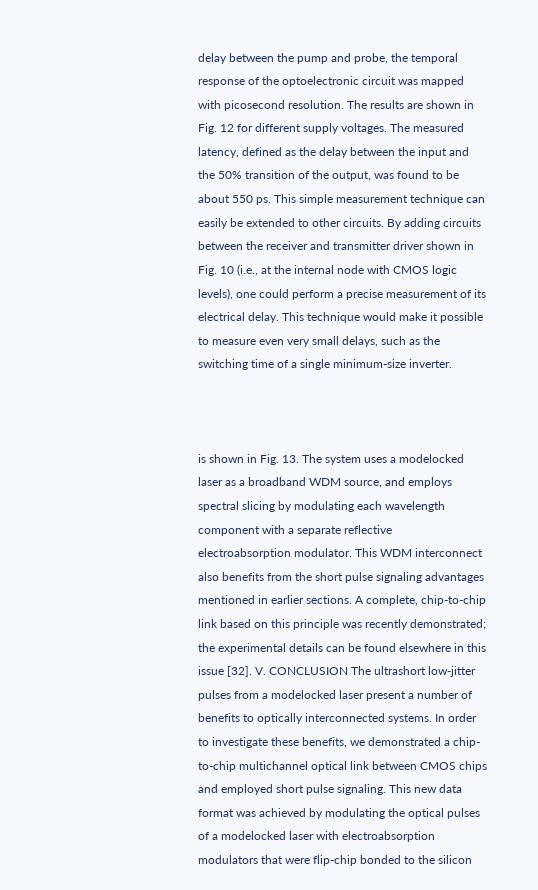delay between the pump and probe, the temporal response of the optoelectronic circuit was mapped with picosecond resolution. The results are shown in Fig. 12 for different supply voltages. The measured latency, defined as the delay between the input and the 50% transition of the output, was found to be about 550 ps. This simple measurement technique can easily be extended to other circuits. By adding circuits between the receiver and transmitter driver shown in Fig. 10 (i.e., at the internal node with CMOS logic levels), one could perform a precise measurement of its electrical delay. This technique would make it possible to measure even very small delays, such as the switching time of a single minimum-size inverter.



is shown in Fig. 13. The system uses a modelocked laser as a broadband WDM source, and employs spectral slicing by modulating each wavelength component with a separate reflective electroabsorption modulator. This WDM interconnect also benefits from the short pulse signaling advantages mentioned in earlier sections. A complete, chip-to-chip link based on this principle was recently demonstrated; the experimental details can be found elsewhere in this issue [32]. V. CONCLUSION The ultrashort low-jitter pulses from a modelocked laser present a number of benefits to optically interconnected systems. In order to investigate these benefits, we demonstrated a chip-to-chip multichannel optical link between CMOS chips and employed short pulse signaling. This new data format was achieved by modulating the optical pulses of a modelocked laser with electroabsorption modulators that were flip-chip bonded to the silicon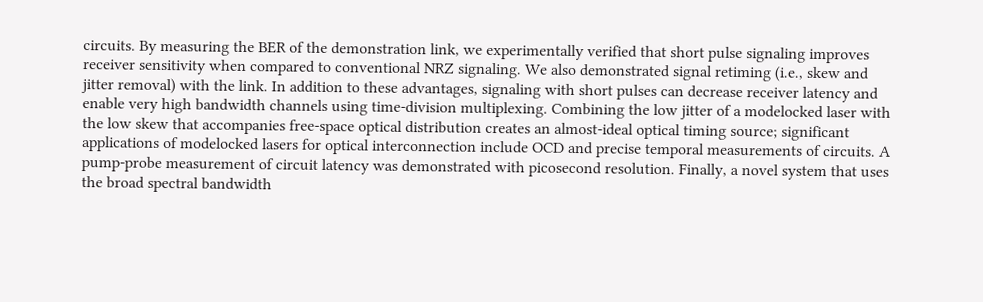circuits. By measuring the BER of the demonstration link, we experimentally verified that short pulse signaling improves receiver sensitivity when compared to conventional NRZ signaling. We also demonstrated signal retiming (i.e., skew and jitter removal) with the link. In addition to these advantages, signaling with short pulses can decrease receiver latency and enable very high bandwidth channels using time-division multiplexing. Combining the low jitter of a modelocked laser with the low skew that accompanies free-space optical distribution creates an almost-ideal optical timing source; significant applications of modelocked lasers for optical interconnection include OCD and precise temporal measurements of circuits. A pump-probe measurement of circuit latency was demonstrated with picosecond resolution. Finally, a novel system that uses the broad spectral bandwidth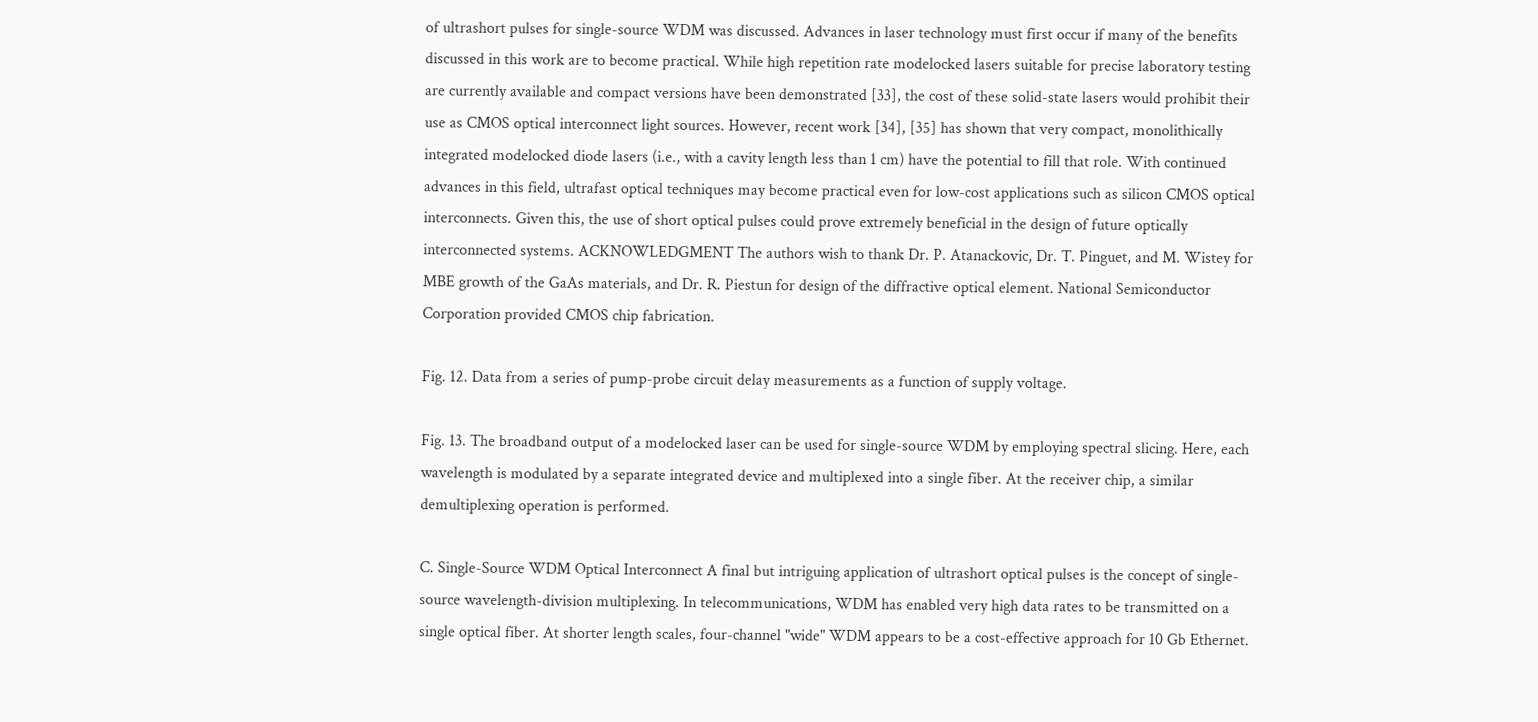of ultrashort pulses for single-source WDM was discussed. Advances in laser technology must first occur if many of the benefits discussed in this work are to become practical. While high repetition rate modelocked lasers suitable for precise laboratory testing are currently available and compact versions have been demonstrated [33], the cost of these solid-state lasers would prohibit their use as CMOS optical interconnect light sources. However, recent work [34], [35] has shown that very compact, monolithically integrated modelocked diode lasers (i.e., with a cavity length less than 1 cm) have the potential to fill that role. With continued advances in this field, ultrafast optical techniques may become practical even for low-cost applications such as silicon CMOS optical interconnects. Given this, the use of short optical pulses could prove extremely beneficial in the design of future optically interconnected systems. ACKNOWLEDGMENT The authors wish to thank Dr. P. Atanackovic, Dr. T. Pinguet, and M. Wistey for MBE growth of the GaAs materials, and Dr. R. Piestun for design of the diffractive optical element. National Semiconductor Corporation provided CMOS chip fabrication.

Fig. 12. Data from a series of pump-probe circuit delay measurements as a function of supply voltage.

Fig. 13. The broadband output of a modelocked laser can be used for single-source WDM by employing spectral slicing. Here, each wavelength is modulated by a separate integrated device and multiplexed into a single fiber. At the receiver chip, a similar demultiplexing operation is performed.

C. Single-Source WDM Optical Interconnect A final but intriguing application of ultrashort optical pulses is the concept of single-source wavelength-division multiplexing. In telecommunications, WDM has enabled very high data rates to be transmitted on a single optical fiber. At shorter length scales, four-channel "wide" WDM appears to be a cost-effective approach for 10 Gb Ethernet.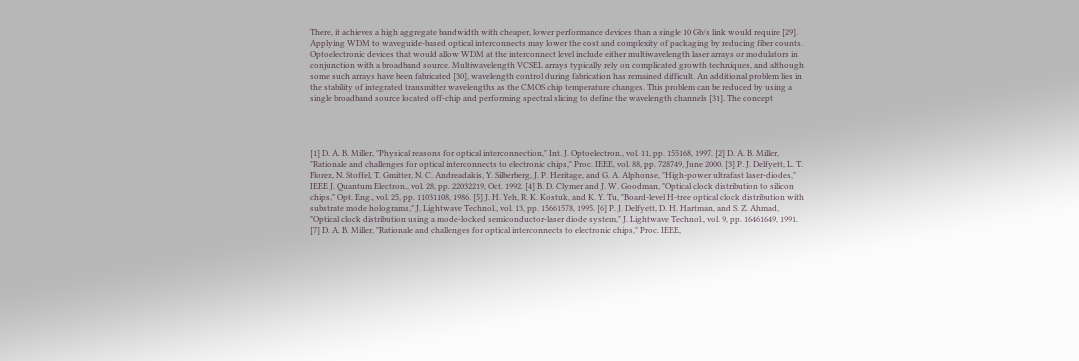There, it achieves a high aggregate bandwidth with cheaper, lower performance devices than a single 10 Gb/s link would require [29]. Applying WDM to waveguide-based optical interconnects may lower the cost and complexity of packaging by reducing fiber counts. Optoelectronic devices that would allow WDM at the interconnect level include either multiwavelength laser arrays or modulators in conjunction with a broadband source. Multiwavelength VCSEL arrays typically rely on complicated growth techniques, and although some such arrays have been fabricated [30], wavelength control during fabrication has remained difficult. An additional problem lies in the stability of integrated transmitter wavelengths as the CMOS chip temperature changes. This problem can be reduced by using a single broadband source located off-chip and performing spectral slicing to define the wavelength channels [31]. The concept




[1] D. A. B. Miller, "Physical reasons for optical interconnection," Int. J. Optoelectron., vol. 11, pp. 155168, 1997. [2] D. A. B. Miller, "Rationale and challenges for optical interconnects to electronic chips," Proc. IEEE, vol. 88, pp. 728749, June 2000. [3] P. J. Delfyett, L. T. Florez, N. Stoffel, T. Gmitter, N. C. Andreadakis, Y. Silberberg, J. P. Heritage, and G. A. Alphonse, "High-power ultrafast laser-diodes," IEEE J. Quantum Electron., vol. 28, pp. 22032219, Oct. 1992. [4] B. D. Clymer and J. W. Goodman, "Optical clock distribution to silicon chips," Opt. Eng., vol. 25, pp. 11031108, 1986. [5] J. H. Yeh, R. K. Kostuk, and K. Y. Tu, "Board-level H-tree optical clock distribution with substrate mode holograms," J. Lightwave Technol., vol. 13, pp. 15661578, 1995. [6] P. J. Delfyett, D. H. Hartman, and S. Z. Ahmad, "Optical clock distribution using a mode-locked semiconductor-laser diode system," J. Lightwave Technol., vol. 9, pp. 16461649, 1991. [7] D. A. B. Miller, "Rationale and challenges for optical interconnects to electronic chips," Proc. IEEE,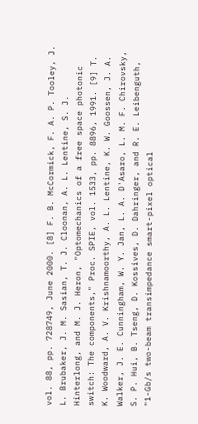vol. 88, pp. 728749, June 2000. [8] F. B. McCormick, F. A. P. Tooley, J. L. Brubaker, J. M. Sasian, T. J. Cloonan, A. L. Lentine, S. J. Hinterlong, and M. J. Heron, "Optomechanics of a free space photonic switch: The components," Proc. SPIE, vol. 1533, pp. 8896, 1991. [9] T. K. Woodward, A. V. Krishnamoorthy, A. L. Lentine, K. W. Goossen, J. A. Walker, J. E. Cunningham, W. Y. Jan, L. A. D'Asaro, L. M. F. Chirovsky, S. P. Hui, B. Tseng, D. Kossives, D. Dahringer, and R. E. Leibenguth, "1-Gb/s two-beam transimpedance smart-pixel optical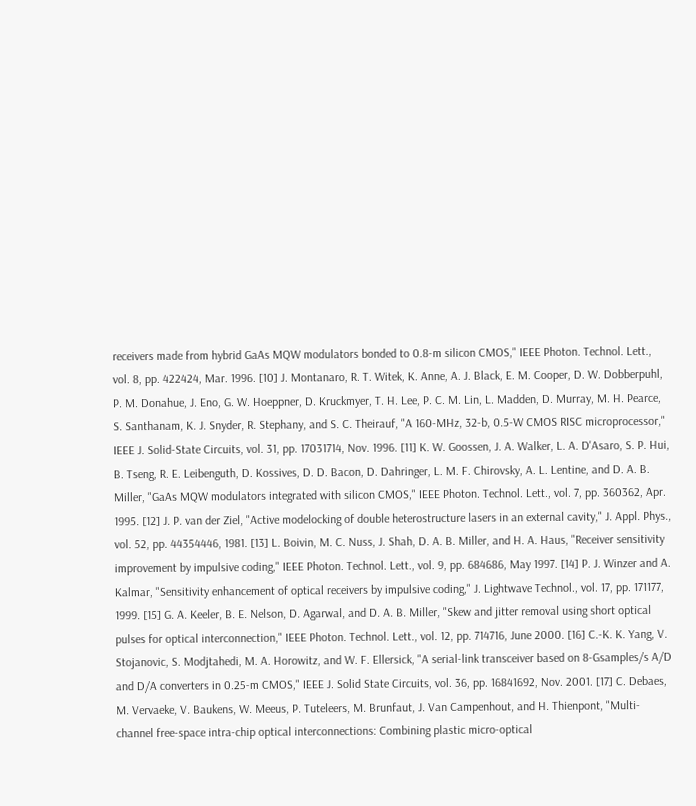receivers made from hybrid GaAs MQW modulators bonded to 0.8-m silicon CMOS," IEEE Photon. Technol. Lett., vol. 8, pp. 422424, Mar. 1996. [10] J. Montanaro, R. T. Witek, K. Anne, A. J. Black, E. M. Cooper, D. W. Dobberpuhl, P. M. Donahue, J. Eno, G. W. Hoeppner, D. Kruckmyer, T. H. Lee, P. C. M. Lin, L. Madden, D. Murray, M. H. Pearce, S. Santhanam, K. J. Snyder, R. Stephany, and S. C. Theirauf, "A 160-MHz, 32-b, 0.5-W CMOS RISC microprocessor," IEEE J. Solid-State Circuits, vol. 31, pp. 17031714, Nov. 1996. [11] K. W. Goossen, J. A. Walker, L. A. D'Asaro, S. P. Hui, B. Tseng, R. E. Leibenguth, D. Kossives, D. D. Bacon, D. Dahringer, L. M. F. Chirovsky, A. L. Lentine, and D. A. B. Miller, "GaAs MQW modulators integrated with silicon CMOS," IEEE Photon. Technol. Lett., vol. 7, pp. 360362, Apr. 1995. [12] J. P. van der Ziel, "Active modelocking of double heterostructure lasers in an external cavity," J. Appl. Phys., vol. 52, pp. 44354446, 1981. [13] L. Boivin, M. C. Nuss, J. Shah, D. A. B. Miller, and H. A. Haus, "Receiver sensitivity improvement by impulsive coding," IEEE Photon. Technol. Lett., vol. 9, pp. 684686, May 1997. [14] P. J. Winzer and A. Kalmar, "Sensitivity enhancement of optical receivers by impulsive coding," J. Lightwave Technol., vol. 17, pp. 171177, 1999. [15] G. A. Keeler, B. E. Nelson, D. Agarwal, and D. A. B. Miller, "Skew and jitter removal using short optical pulses for optical interconnection," IEEE Photon. Technol. Lett., vol. 12, pp. 714716, June 2000. [16] C.-K. K. Yang, V. Stojanovic, S. Modjtahedi, M. A. Horowitz, and W. F. Ellersick, "A serial-link transceiver based on 8-Gsamples/s A/D and D/A converters in 0.25-m CMOS," IEEE J. Solid State Circuits, vol. 36, pp. 16841692, Nov. 2001. [17] C. Debaes, M. Vervaeke, V. Baukens, W. Meeus, P. Tuteleers, M. Brunfaut, J. Van Campenhout, and H. Thienpont, "Multi-channel free-space intra-chip optical interconnections: Combining plastic micro-optical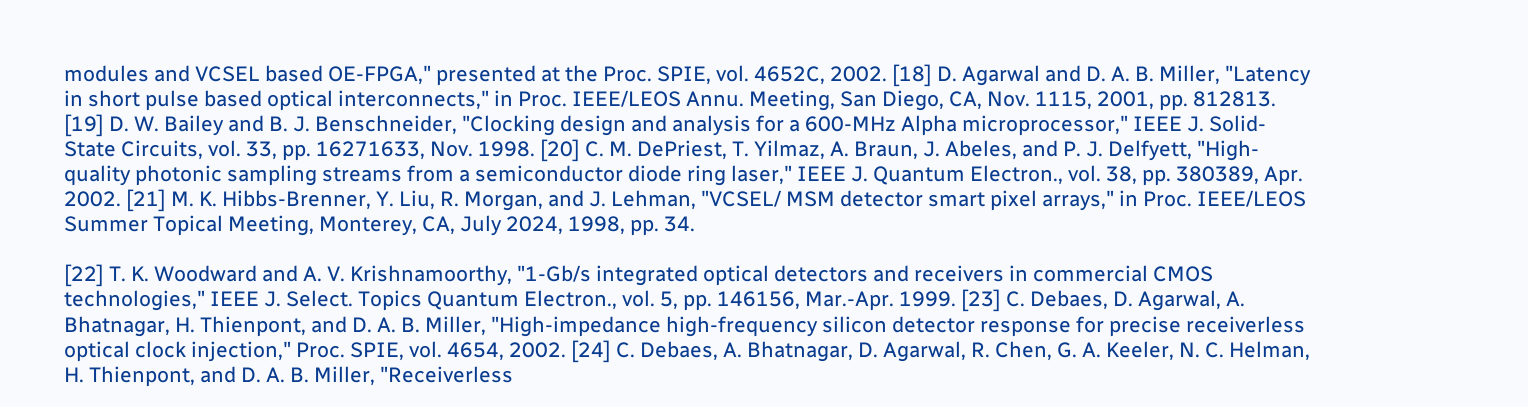modules and VCSEL based OE-FPGA," presented at the Proc. SPIE, vol. 4652C, 2002. [18] D. Agarwal and D. A. B. Miller, "Latency in short pulse based optical interconnects," in Proc. IEEE/LEOS Annu. Meeting, San Diego, CA, Nov. 1115, 2001, pp. 812813. [19] D. W. Bailey and B. J. Benschneider, "Clocking design and analysis for a 600-MHz Alpha microprocessor," IEEE J. Solid-State Circuits, vol. 33, pp. 16271633, Nov. 1998. [20] C. M. DePriest, T. Yilmaz, A. Braun, J. Abeles, and P. J. Delfyett, "High-quality photonic sampling streams from a semiconductor diode ring laser," IEEE J. Quantum Electron., vol. 38, pp. 380389, Apr. 2002. [21] M. K. Hibbs-Brenner, Y. Liu, R. Morgan, and J. Lehman, "VCSEL/ MSM detector smart pixel arrays," in Proc. IEEE/LEOS Summer Topical Meeting, Monterey, CA, July 2024, 1998, pp. 34.

[22] T. K. Woodward and A. V. Krishnamoorthy, "1-Gb/s integrated optical detectors and receivers in commercial CMOS technologies," IEEE J. Select. Topics Quantum Electron., vol. 5, pp. 146156, Mar.-Apr. 1999. [23] C. Debaes, D. Agarwal, A. Bhatnagar, H. Thienpont, and D. A. B. Miller, "High-impedance high-frequency silicon detector response for precise receiverless optical clock injection," Proc. SPIE, vol. 4654, 2002. [24] C. Debaes, A. Bhatnagar, D. Agarwal, R. Chen, G. A. Keeler, N. C. Helman, H. Thienpont, and D. A. B. Miller, "Receiverless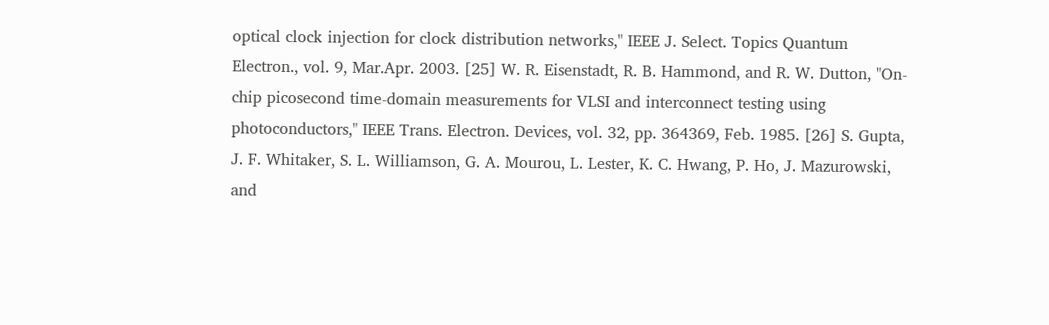optical clock injection for clock distribution networks," IEEE J. Select. Topics Quantum Electron., vol. 9, Mar.Apr. 2003. [25] W. R. Eisenstadt, R. B. Hammond, and R. W. Dutton, "On-chip picosecond time-domain measurements for VLSI and interconnect testing using photoconductors," IEEE Trans. Electron. Devices, vol. 32, pp. 364369, Feb. 1985. [26] S. Gupta, J. F. Whitaker, S. L. Williamson, G. A. Mourou, L. Lester, K. C. Hwang, P. Ho, J. Mazurowski, and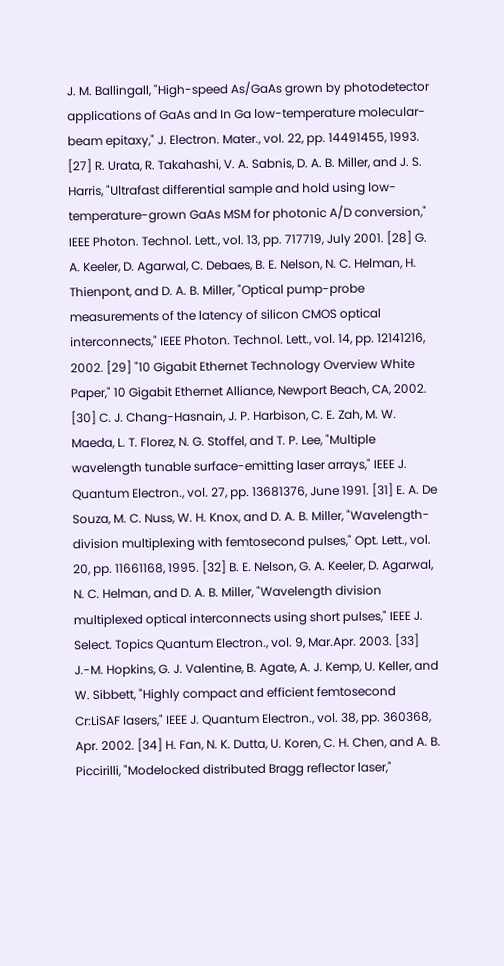J. M. Ballingall, "High-speed As/GaAs grown by photodetector applications of GaAs and In Ga low-temperature molecular-beam epitaxy," J. Electron. Mater., vol. 22, pp. 14491455, 1993. [27] R. Urata, R. Takahashi, V. A. Sabnis, D. A. B. Miller, and J. S. Harris, "Ultrafast differential sample and hold using low-temperature-grown GaAs MSM for photonic A/D conversion," IEEE Photon. Technol. Lett., vol. 13, pp. 717719, July 2001. [28] G. A. Keeler, D. Agarwal, C. Debaes, B. E. Nelson, N. C. Helman, H. Thienpont, and D. A. B. Miller, "Optical pump-probe measurements of the latency of silicon CMOS optical interconnects," IEEE Photon. Technol. Lett., vol. 14, pp. 12141216, 2002. [29] "10 Gigabit Ethernet Technology Overview White Paper," 10 Gigabit Ethernet Alliance, Newport Beach, CA, 2002. [30] C. J. Chang-Hasnain, J. P. Harbison, C. E. Zah, M. W. Maeda, L. T. Florez, N. G. Stoffel, and T. P. Lee, "Multiple wavelength tunable surface-emitting laser arrays," IEEE J. Quantum Electron., vol. 27, pp. 13681376, June 1991. [31] E. A. De Souza, M. C. Nuss, W. H. Knox, and D. A. B. Miller, "Wavelength-division multiplexing with femtosecond pulses," Opt. Lett., vol. 20, pp. 11661168, 1995. [32] B. E. Nelson, G. A. Keeler, D. Agarwal, N. C. Helman, and D. A. B. Miller, "Wavelength division multiplexed optical interconnects using short pulses," IEEE J. Select. Topics Quantum Electron., vol. 9, Mar.Apr. 2003. [33] J.-M. Hopkins, G. J. Valentine, B. Agate, A. J. Kemp, U. Keller, and W. Sibbett, "Highly compact and efficient femtosecond Cr:LiSAF lasers," IEEE J. Quantum Electron., vol. 38, pp. 360368, Apr. 2002. [34] H. Fan, N. K. Dutta, U. Koren, C. H. Chen, and A. B. Piccirilli, "Modelocked distributed Bragg reflector laser,"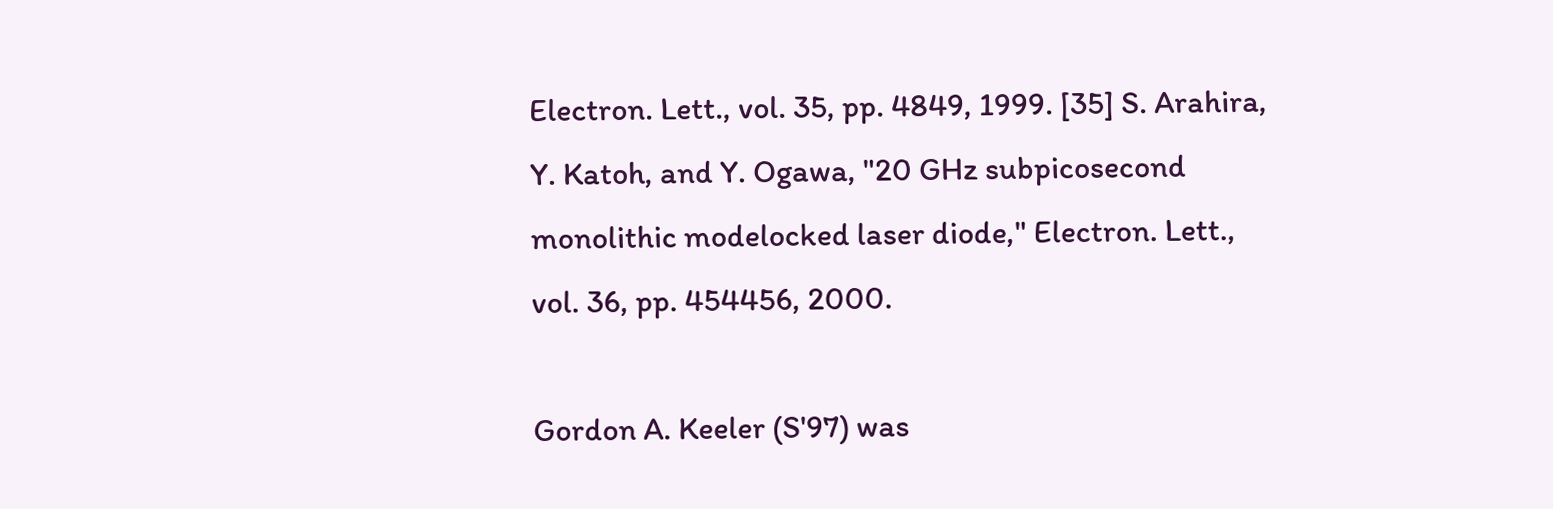Electron. Lett., vol. 35, pp. 4849, 1999. [35] S. Arahira, Y. Katoh, and Y. Ogawa, "20 GHz subpicosecond monolithic modelocked laser diode," Electron. Lett., vol. 36, pp. 454456, 2000.

Gordon A. Keeler (S'97) was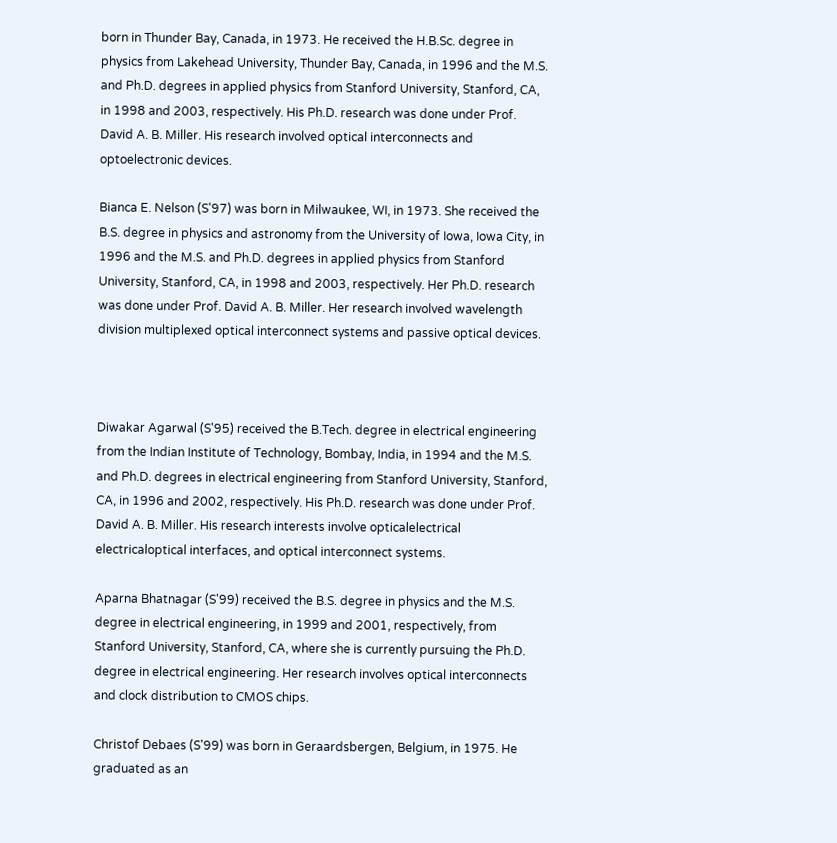born in Thunder Bay, Canada, in 1973. He received the H.B.Sc. degree in physics from Lakehead University, Thunder Bay, Canada, in 1996 and the M.S. and Ph.D. degrees in applied physics from Stanford University, Stanford, CA, in 1998 and 2003, respectively. His Ph.D. research was done under Prof. David A. B. Miller. His research involved optical interconnects and optoelectronic devices.

Bianca E. Nelson (S'97) was born in Milwaukee, WI, in 1973. She received the B.S. degree in physics and astronomy from the University of Iowa, Iowa City, in 1996 and the M.S. and Ph.D. degrees in applied physics from Stanford University, Stanford, CA, in 1998 and 2003, respectively. Her Ph.D. research was done under Prof. David A. B. Miller. Her research involved wavelength division multiplexed optical interconnect systems and passive optical devices.



Diwakar Agarwal (S'95) received the B.Tech. degree in electrical engineering from the Indian Institute of Technology, Bombay, India, in 1994 and the M.S. and Ph.D. degrees in electrical engineering from Stanford University, Stanford, CA, in 1996 and 2002, respectively. His Ph.D. research was done under Prof. David A. B. Miller. His research interests involve opticalelectrical electricaloptical interfaces, and optical interconnect systems.

Aparna Bhatnagar (S'99) received the B.S. degree in physics and the M.S. degree in electrical engineering, in 1999 and 2001, respectively, from Stanford University, Stanford, CA, where she is currently pursuing the Ph.D. degree in electrical engineering. Her research involves optical interconnects and clock distribution to CMOS chips.

Christof Debaes (S'99) was born in Geraardsbergen, Belgium, in 1975. He graduated as an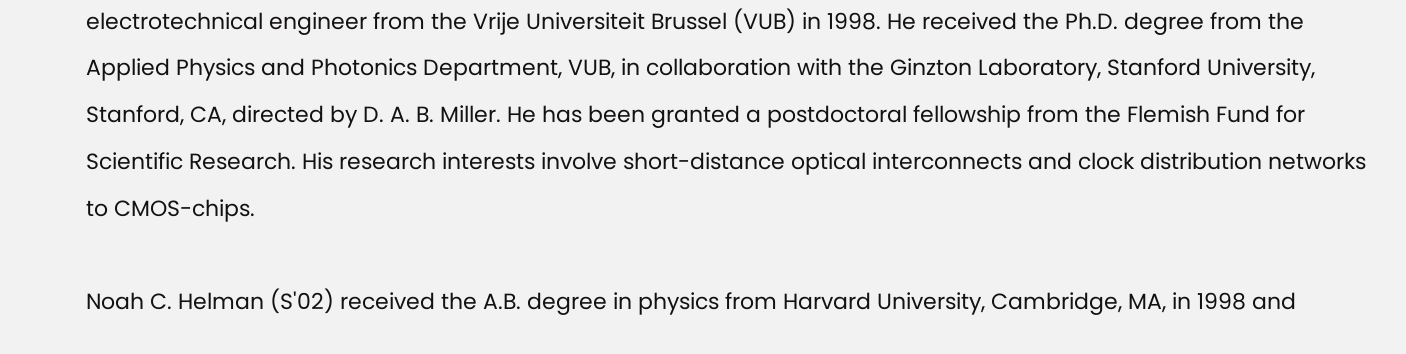electrotechnical engineer from the Vrije Universiteit Brussel (VUB) in 1998. He received the Ph.D. degree from the Applied Physics and Photonics Department, VUB, in collaboration with the Ginzton Laboratory, Stanford University, Stanford, CA, directed by D. A. B. Miller. He has been granted a postdoctoral fellowship from the Flemish Fund for Scientific Research. His research interests involve short-distance optical interconnects and clock distribution networks to CMOS-chips.

Noah C. Helman (S'02) received the A.B. degree in physics from Harvard University, Cambridge, MA, in 1998 and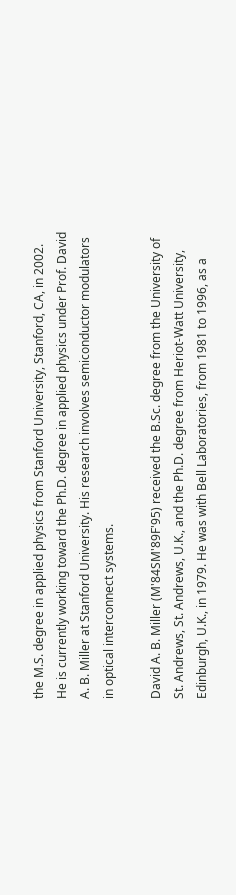the M.S. degree in applied physics from Stanford University, Stanford, CA, in 2002. He is currently working toward the Ph.D. degree in applied physics under Prof. David A. B. Miller at Stanford University. His research involves semiconductor modulators in optical interconnect systems.

David A. B. Miller (M'84SM'89F'95) received the B.Sc. degree from the University of St. Andrews, St. Andrews, U.K., and the Ph.D. degree from Heriot-Watt University, Edinburgh, U.K., in 1979. He was with Bell Laboratories, from 1981 to 1996, as a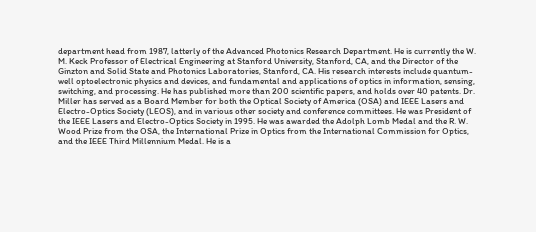department head from 1987, latterly of the Advanced Photonics Research Department. He is currently the W. M. Keck Professor of Electrical Engineering at Stanford University, Stanford, CA, and the Director of the Ginzton and Solid State and Photonics Laboratories, Stanford, CA. His research interests include quantum-well optoelectronic physics and devices, and fundamental and applications of optics in information, sensing, switching, and processing. He has published more than 200 scientific papers, and holds over 40 patents. Dr. Miller has served as a Board Member for both the Optical Society of America (OSA) and IEEE Lasers and Electro-Optics Society (LEOS), and in various other society and conference committees. He was President of the IEEE Lasers and Electro-Optics Society in 1995. He was awarded the Adolph Lomb Medal and the R. W. Wood Prize from the OSA, the International Prize in Optics from the International Commission for Optics, and the IEEE Third Millennium Medal. He is a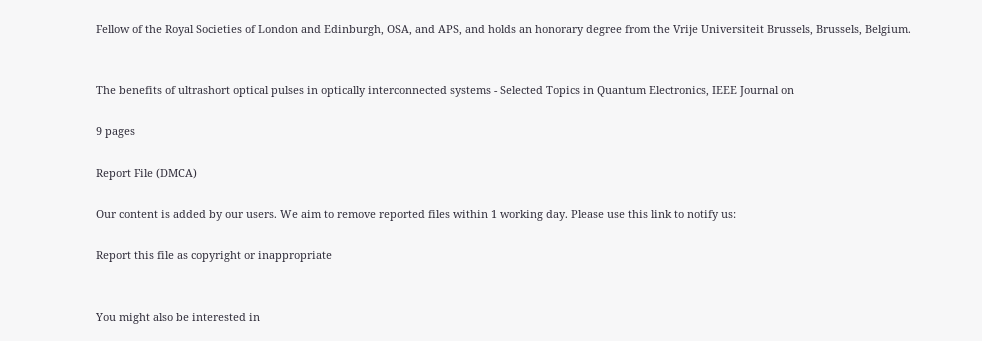Fellow of the Royal Societies of London and Edinburgh, OSA, and APS, and holds an honorary degree from the Vrije Universiteit Brussels, Brussels, Belgium.


The benefits of ultrashort optical pulses in optically interconnected systems - Selected Topics in Quantum Electronics, IEEE Journal on

9 pages

Report File (DMCA)

Our content is added by our users. We aim to remove reported files within 1 working day. Please use this link to notify us:

Report this file as copyright or inappropriate


You might also be interested in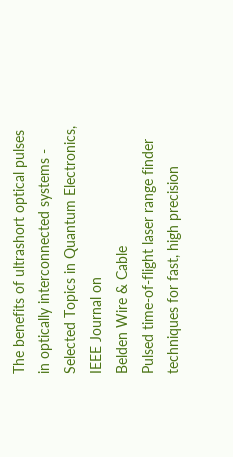The benefits of ultrashort optical pulses in optically interconnected systems - Selected Topics in Quantum Electronics, IEEE Journal on
Belden Wire & Cable
Pulsed time-of-flight laser range finder techniques for fast, high precision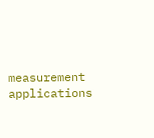measurement applications